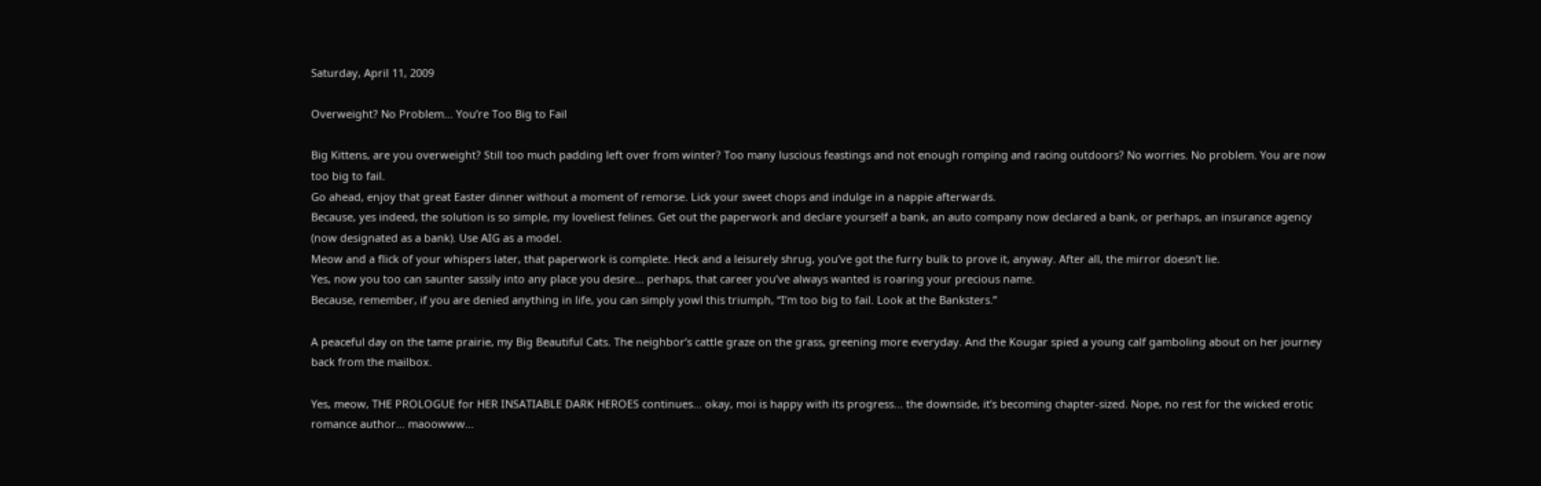Saturday, April 11, 2009

Overweight? No Problem... You’re Too Big to Fail

Big Kittens, are you overweight? Still too much padding left over from winter? Too many luscious feastings and not enough romping and racing outdoors? No worries. No problem. You are now too big to fail.
Go ahead, enjoy that great Easter dinner without a moment of remorse. Lick your sweet chops and indulge in a nappie afterwards.
Because, yes indeed, the solution is so simple, my loveliest felines. Get out the paperwork and declare yourself a bank, an auto company now declared a bank, or perhaps, an insurance agency (now designated as a bank). Use AIG as a model.
Meow and a flick of your whispers later, that paperwork is complete. Heck and a leisurely shrug, you’ve got the furry bulk to prove it, anyway. After all, the mirror doesn’t lie.
Yes, now you too can saunter sassily into any place you desire... perhaps, that career you’ve always wanted is roaring your precious name.
Because, remember, if you are denied anything in life, you can simply yowl this triumph, “I’m too big to fail. Look at the Banksters.”

A peaceful day on the tame prairie, my Big Beautiful Cats. The neighbor’s cattle graze on the grass, greening more everyday. And the Kougar spied a young calf gamboling about on her journey back from the mailbox.

Yes, meow, THE PROLOGUE for HER INSATIABLE DARK HEROES continues... okay, moi is happy with its progress... the downside, it’s becoming chapter-sized. Nope, no rest for the wicked erotic romance author... maoowww...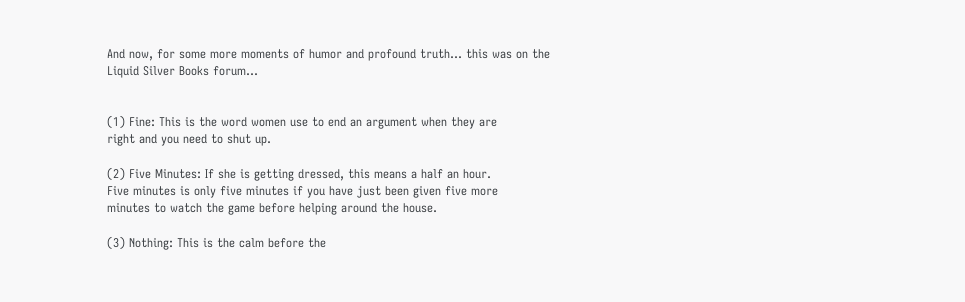And now, for some more moments of humor and profound truth... this was on the
Liquid Silver Books forum...


(1) Fine: This is the word women use to end an argument when they are
right and you need to shut up.

(2) Five Minutes: If she is getting dressed, this means a half an hour.
Five minutes is only five minutes if you have just been given five more
minutes to watch the game before helping around the house.

(3) Nothing: This is the calm before the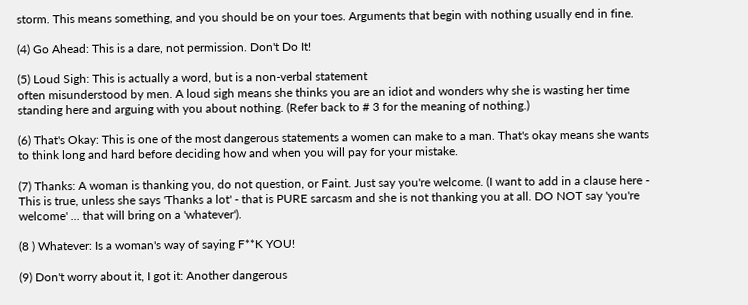storm. This means something, and you should be on your toes. Arguments that begin with nothing usually end in fine.

(4) Go Ahead: This is a dare, not permission. Don't Do It!

(5) Loud Sigh: This is actually a word, but is a non-verbal statement
often misunderstood by men. A loud sigh means she thinks you are an idiot and wonders why she is wasting her time standing here and arguing with you about nothing. (Refer back to # 3 for the meaning of nothing.)

(6) That's Okay: This is one of the most dangerous statements a women can make to a man. That's okay means she wants to think long and hard before deciding how and when you will pay for your mistake.

(7) Thanks: A woman is thanking you, do not question, or Faint. Just say you're welcome. (I want to add in a clause here - This is true, unless she says 'Thanks a lot' - that is PURE sarcasm and she is not thanking you at all. DO NOT say 'you're welcome' ... that will bring on a 'whatever').

(8 ) Whatever: Is a woman's way of saying F**K YOU!

(9) Don't worry about it, I got it: Another dangerous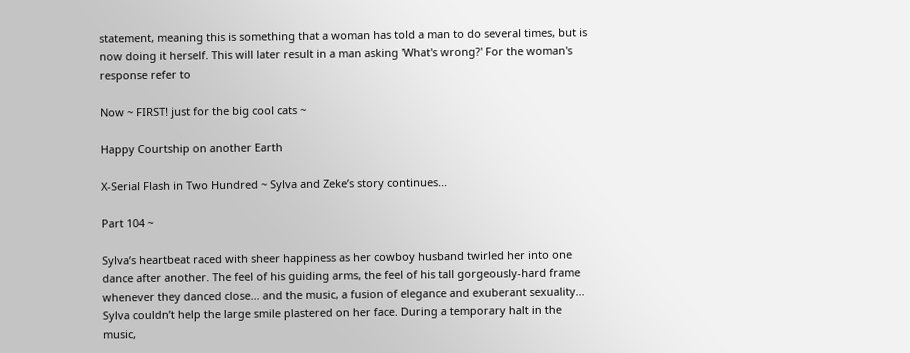statement, meaning this is something that a woman has told a man to do several times, but is now doing it herself. This will later result in a man asking 'What's wrong?' For the woman's response refer to

Now ~ FIRST! just for the big cool cats ~

Happy Courtship on another Earth

X-Serial Flash in Two Hundred ~ Sylva and Zeke’s story continues...

Part 104 ~

Sylva’s heartbeat raced with sheer happiness as her cowboy husband twirled her into one dance after another. The feel of his guiding arms, the feel of his tall gorgeously-hard frame whenever they danced close... and the music, a fusion of elegance and exuberant sexuality... Sylva couldn’t help the large smile plastered on her face. During a temporary halt in the music,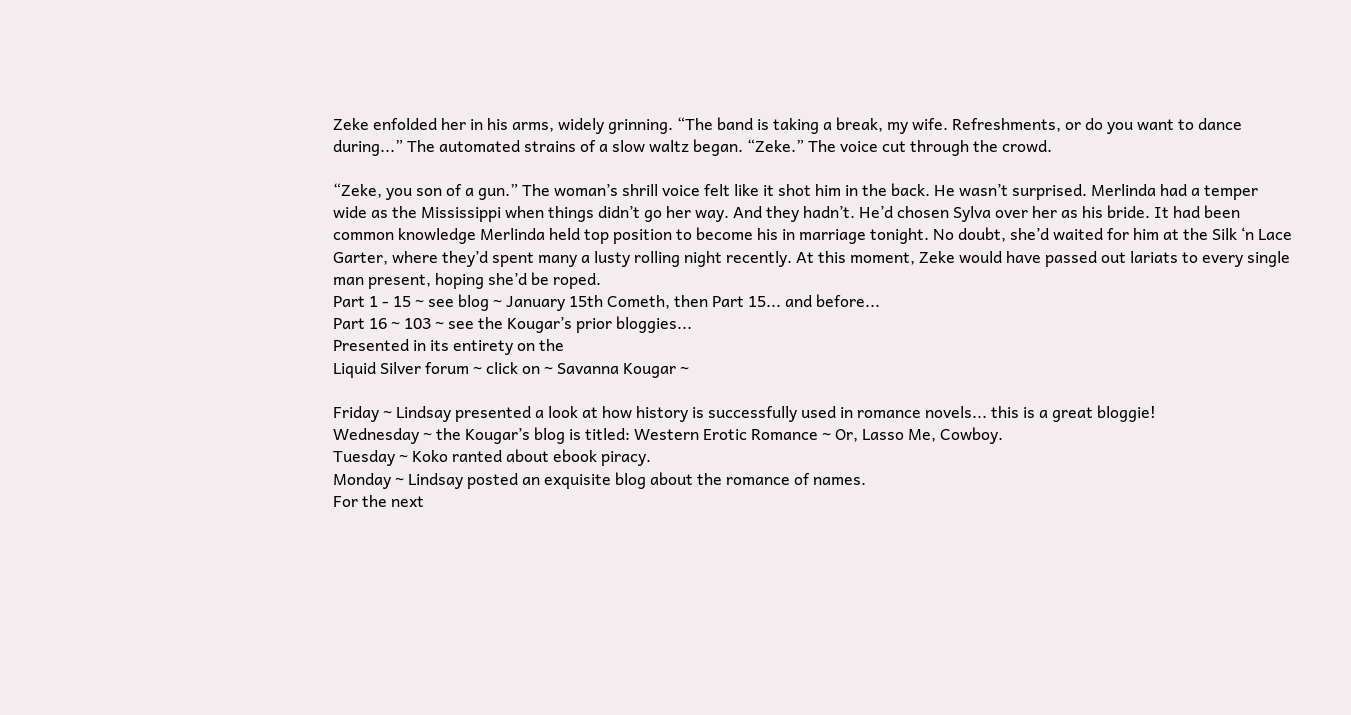Zeke enfolded her in his arms, widely grinning. “The band is taking a break, my wife. Refreshments, or do you want to dance during...” The automated strains of a slow waltz began. “Zeke.” The voice cut through the crowd.

“Zeke, you son of a gun.” The woman’s shrill voice felt like it shot him in the back. He wasn’t surprised. Merlinda had a temper wide as the Mississippi when things didn’t go her way. And they hadn’t. He’d chosen Sylva over her as his bride. It had been common knowledge Merlinda held top position to become his in marriage tonight. No doubt, she’d waited for him at the Silk ‘n Lace Garter, where they’d spent many a lusty rolling night recently. At this moment, Zeke would have passed out lariats to every single man present, hoping she’d be roped.
Part 1 - 15 ~ see blog ~ January 15th Cometh, then Part 15... and before...
Part 16 ~ 103 ~ see the Kougar’s prior bloggies...
Presented in its entirety on the
Liquid Silver forum ~ click on ~ Savanna Kougar ~

Friday ~ Lindsay presented a look at how history is successfully used in romance novels... this is a great bloggie!
Wednesday ~ the Kougar’s blog is titled: Western Erotic Romance ~ Or, Lasso Me, Cowboy.
Tuesday ~ Koko ranted about ebook piracy.
Monday ~ Lindsay posted an exquisite blog about the romance of names.
For the next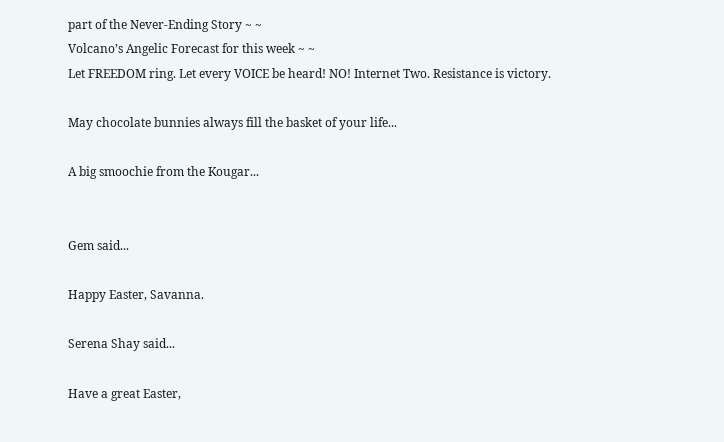part of the Never-Ending Story ~ ~
Volcano’s Angelic Forecast for this week ~ ~
Let FREEDOM ring. Let every VOICE be heard! NO! Internet Two. Resistance is victory.

May chocolate bunnies always fill the basket of your life...

A big smoochie from the Kougar...


Gem said...

Happy Easter, Savanna.

Serena Shay said...

Have a great Easter,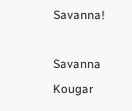Savanna!

Savanna Kougar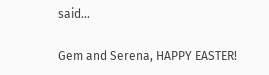said...

Gem and Serena, HAPPY EASTER!